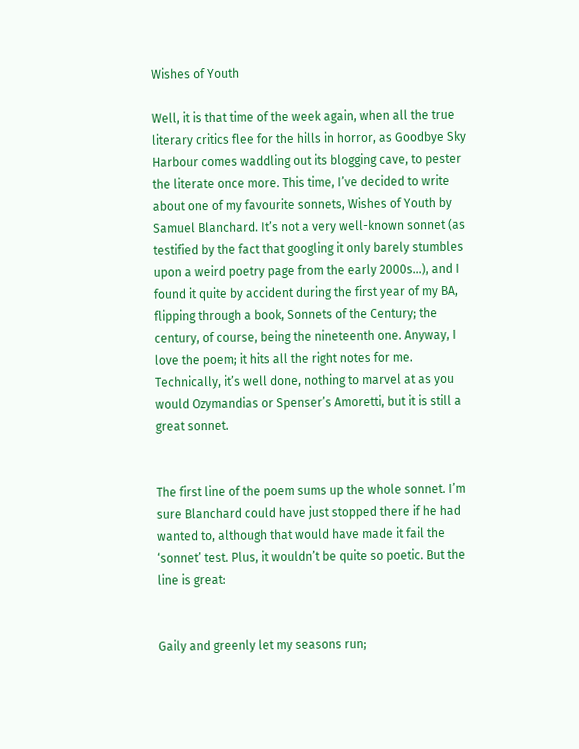Wishes of Youth

Well, it is that time of the week again, when all the true literary critics flee for the hills in horror, as Goodbye Sky Harbour comes waddling out its blogging cave, to pester the literate once more. This time, I’ve decided to write about one of my favourite sonnets, Wishes of Youth by Samuel Blanchard. It’s not a very well-known sonnet (as testified by the fact that googling it only barely stumbles upon a weird poetry page from the early 2000s…), and I found it quite by accident during the first year of my BA, flipping through a book, Sonnets of the Century; the century, of course, being the nineteenth one. Anyway, I love the poem; it hits all the right notes for me. Technically, it’s well done, nothing to marvel at as you would Ozymandias or Spenser’s Amoretti, but it is still a great sonnet.


The first line of the poem sums up the whole sonnet. I’m sure Blanchard could have just stopped there if he had wanted to, although that would have made it fail the ‘sonnet’ test. Plus, it wouldn’t be quite so poetic. But the line is great:


Gaily and greenly let my seasons run;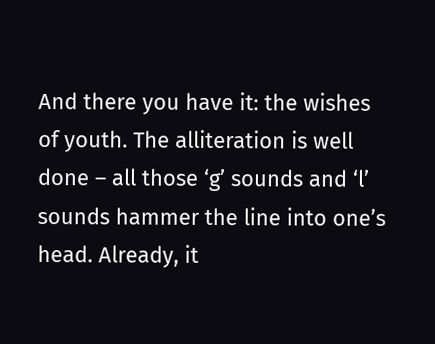And there you have it: the wishes of youth. The alliteration is well done – all those ‘g’ sounds and ‘l’ sounds hammer the line into one’s head. Already, it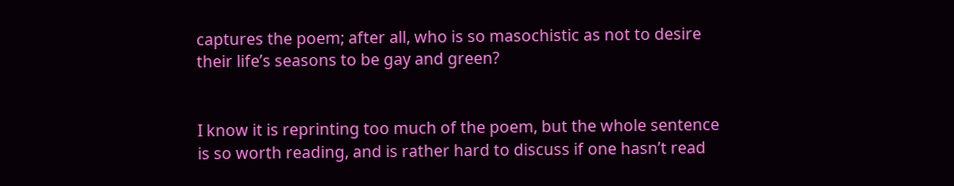captures the poem; after all, who is so masochistic as not to desire their life’s seasons to be gay and green?


I know it is reprinting too much of the poem, but the whole sentence is so worth reading, and is rather hard to discuss if one hasn’t read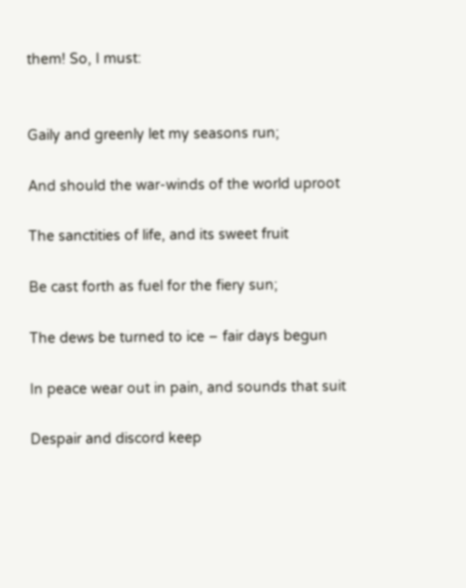them! So, I must:


Gaily and greenly let my seasons run;

And should the war-winds of the world uproot

The sanctities of life, and its sweet fruit

Be cast forth as fuel for the fiery sun;

The dews be turned to ice – fair days begun

In peace wear out in pain, and sounds that suit

Despair and discord keep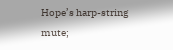Hope’s harp-string mute;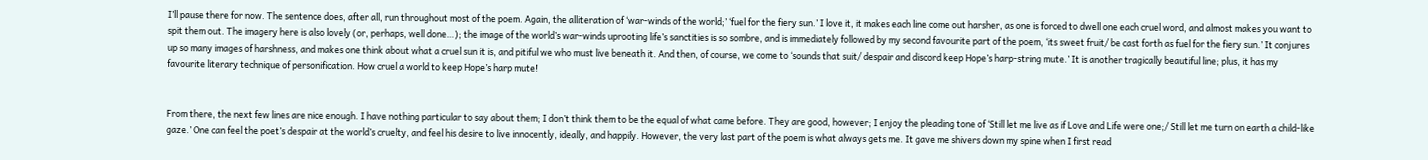I’ll pause there for now. The sentence does, after all, run throughout most of the poem. Again, the alliteration of ‘war-winds of the world;’ ‘fuel for the fiery sun.’ I love it, it makes each line come out harsher, as one is forced to dwell one each cruel word, and almost makes you want to spit them out. The imagery here is also lovely (or, perhaps, well done…); the image of the world’s war-winds uprooting life’s sanctities is so sombre, and is immediately followed by my second favourite part of the poem, ‘its sweet fruit/ be cast forth as fuel for the fiery sun.’ It conjures up so many images of harshness, and makes one think about what a cruel sun it is, and pitiful we who must live beneath it. And then, of course, we come to ‘sounds that suit/ despair and discord keep Hope’s harp-string mute.’ It is another tragically beautiful line; plus, it has my favourite literary technique of personification. How cruel a world to keep Hope’s harp mute!


From there, the next few lines are nice enough. I have nothing particular to say about them; I don’t think them to be the equal of what came before. They are good, however; I enjoy the pleading tone of ‘Still let me live as if Love and Life were one;/ Still let me turn on earth a child-like gaze.’ One can feel the poet’s despair at the world’s cruelty, and feel his desire to live innocently, ideally, and happily. However, the very last part of the poem is what always gets me. It gave me shivers down my spine when I first read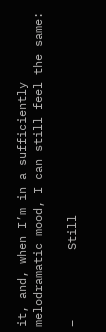it, and, when I’m in a sufficiently melodramatic mood, I can still feel the same:

–          Still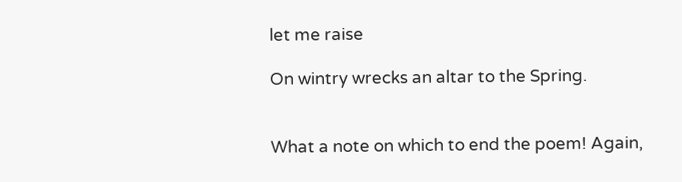let me raise

On wintry wrecks an altar to the Spring.


What a note on which to end the poem! Again,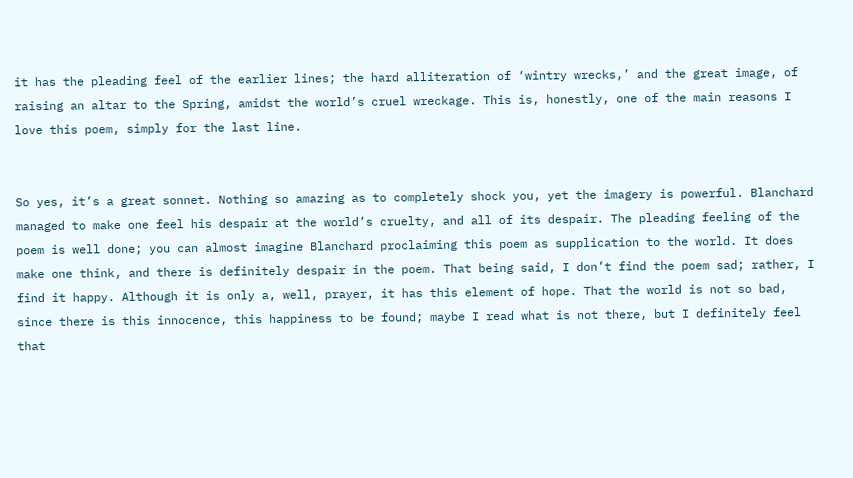it has the pleading feel of the earlier lines; the hard alliteration of ‘wintry wrecks,’ and the great image, of raising an altar to the Spring, amidst the world’s cruel wreckage. This is, honestly, one of the main reasons I love this poem, simply for the last line.


So yes, it’s a great sonnet. Nothing so amazing as to completely shock you, yet the imagery is powerful. Blanchard managed to make one feel his despair at the world’s cruelty, and all of its despair. The pleading feeling of the poem is well done; you can almost imagine Blanchard proclaiming this poem as supplication to the world. It does make one think, and there is definitely despair in the poem. That being said, I don’t find the poem sad; rather, I find it happy. Although it is only a, well, prayer, it has this element of hope. That the world is not so bad, since there is this innocence, this happiness to be found; maybe I read what is not there, but I definitely feel that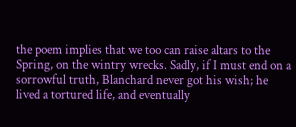the poem implies that we too can raise altars to the Spring, on the wintry wrecks. Sadly, if I must end on a sorrowful truth, Blanchard never got his wish; he lived a tortured life, and eventually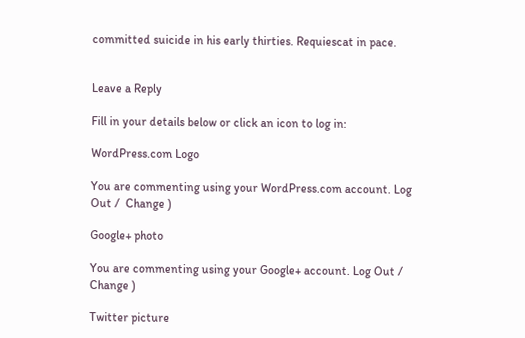committed suicide in his early thirties. Requiescat in pace.


Leave a Reply

Fill in your details below or click an icon to log in:

WordPress.com Logo

You are commenting using your WordPress.com account. Log Out /  Change )

Google+ photo

You are commenting using your Google+ account. Log Out /  Change )

Twitter picture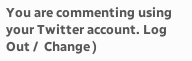You are commenting using your Twitter account. Log Out /  Change )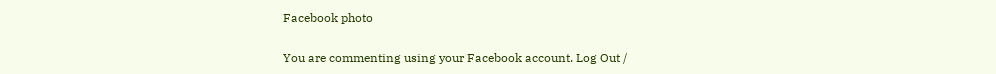Facebook photo

You are commenting using your Facebook account. Log Out /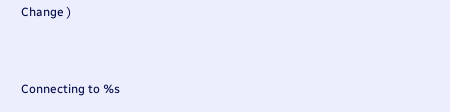Change )


Connecting to %s